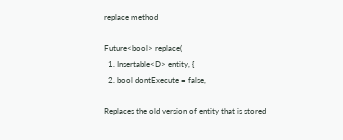replace method

Future<bool> replace(
  1. Insertable<D> entity, {
  2. bool dontExecute = false,

Replaces the old version of entity that is stored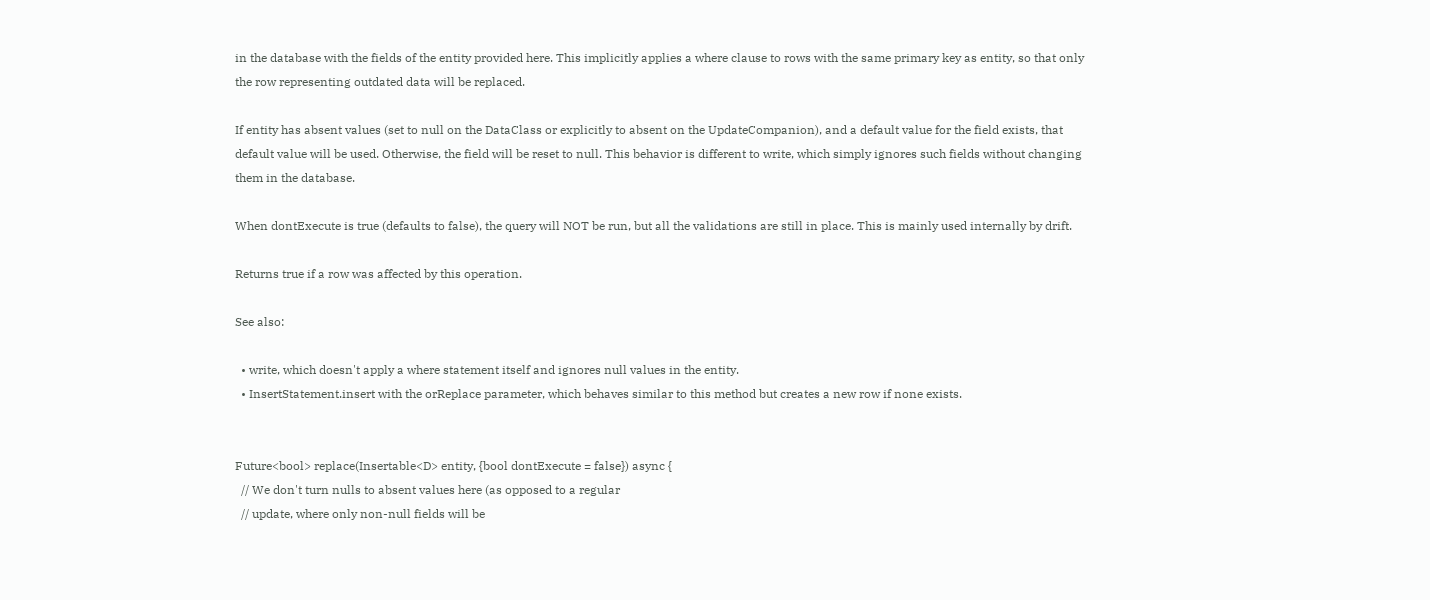in the database with the fields of the entity provided here. This implicitly applies a where clause to rows with the same primary key as entity, so that only the row representing outdated data will be replaced.

If entity has absent values (set to null on the DataClass or explicitly to absent on the UpdateCompanion), and a default value for the field exists, that default value will be used. Otherwise, the field will be reset to null. This behavior is different to write, which simply ignores such fields without changing them in the database.

When dontExecute is true (defaults to false), the query will NOT be run, but all the validations are still in place. This is mainly used internally by drift.

Returns true if a row was affected by this operation.

See also:

  • write, which doesn't apply a where statement itself and ignores null values in the entity.
  • InsertStatement.insert with the orReplace parameter, which behaves similar to this method but creates a new row if none exists.


Future<bool> replace(Insertable<D> entity, {bool dontExecute = false}) async {
  // We don't turn nulls to absent values here (as opposed to a regular
  // update, where only non-null fields will be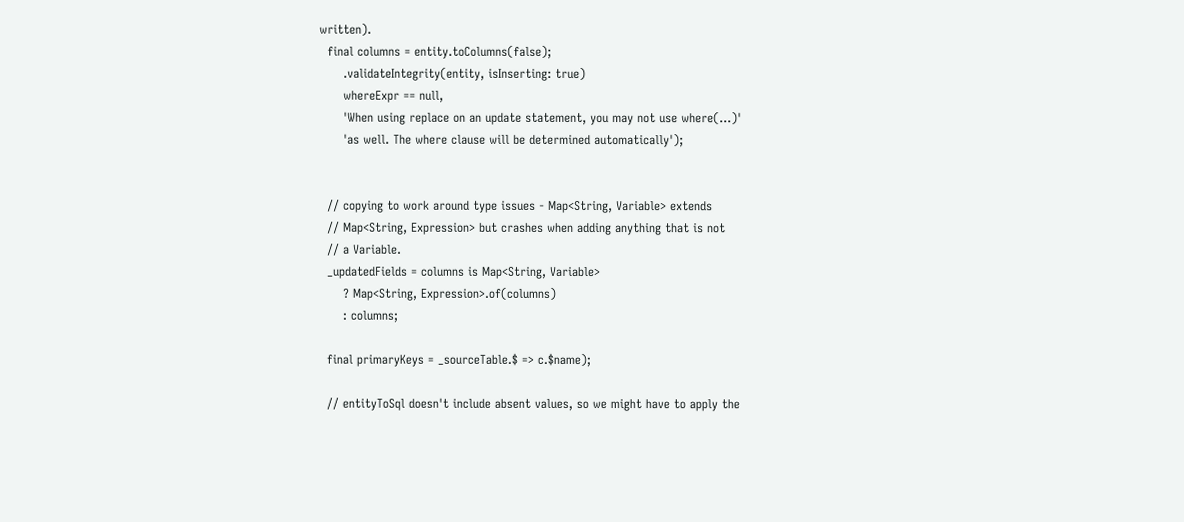written).
  final columns = entity.toColumns(false);
      .validateIntegrity(entity, isInserting: true)
      whereExpr == null,
      'When using replace on an update statement, you may not use where(...)'
      'as well. The where clause will be determined automatically');


  // copying to work around type issues - Map<String, Variable> extends
  // Map<String, Expression> but crashes when adding anything that is not
  // a Variable.
  _updatedFields = columns is Map<String, Variable>
      ? Map<String, Expression>.of(columns)
      : columns;

  final primaryKeys = _sourceTable.$ => c.$name);

  // entityToSql doesn't include absent values, so we might have to apply the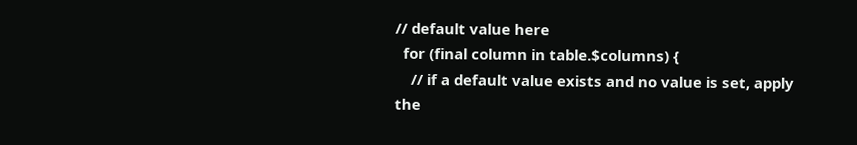// default value here
  for (final column in table.$columns) {
    // if a default value exists and no value is set, apply the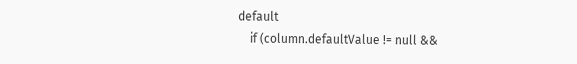default
    if (column.defaultValue != null &&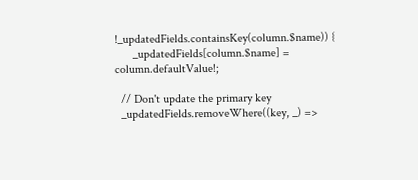!_updatedFields.containsKey(column.$name)) {
      _updatedFields[column.$name] = column.defaultValue!;

  // Don't update the primary key
  _updatedFields.removeWhere((key, _) =>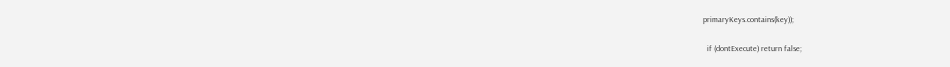primaryKeys.contains(key));

  if (dontExecute) return false;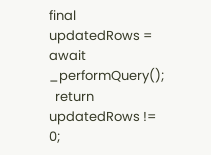final updatedRows = await _performQuery();
  return updatedRows != 0;